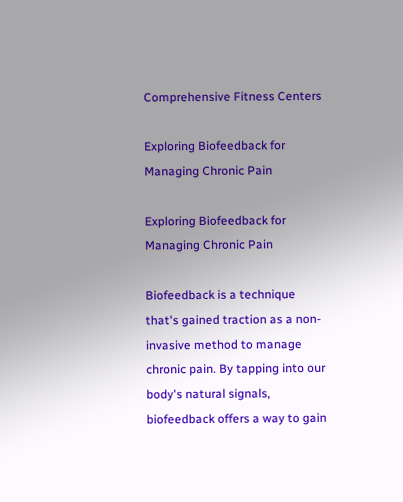Comprehensive Fitness Centers

Exploring Biofeedback for Managing Chronic Pain

Exploring Biofeedback for Managing Chronic Pain

Biofeedback is a technique that's gained traction as a non-invasive method to manage chronic pain. By tapping into our body's natural signals, biofeedback offers a way to gain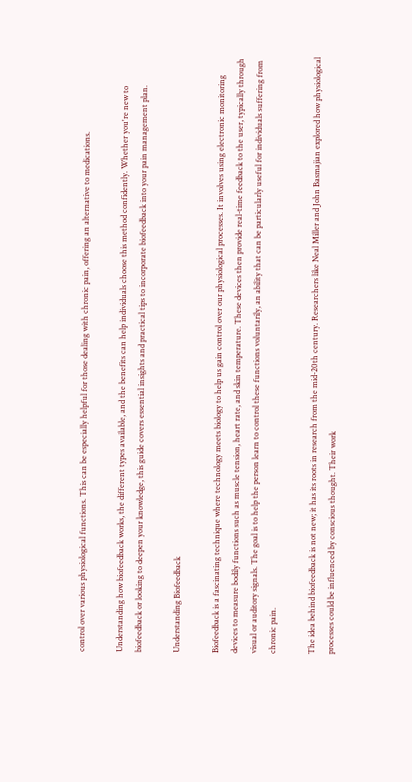control over various physiological functions. This can be especially helpful for those dealing with chronic pain, offering an alternative to medications.

Understanding how biofeedback works, the different types available, and the benefits can help individuals choose this method confidently. Whether you're new to biofeedback or looking to deepen your knowledge, this guide covers essential insights and practical tips to incorporate biofeedback into your pain management plan.

Understanding Biofeedback

Biofeedback is a fascinating technique where technology meets biology to help us gain control over our physiological processes. It involves using electronic monitoring devices to measure bodily functions such as muscle tension, heart rate, and skin temperature. These devices then provide real-time feedback to the user, typically through visual or auditory signals. The goal is to help the person learn to control these functions voluntarily, an ability that can be particularly useful for individuals suffering from chronic pain.

The idea behind biofeedback is not new; it has its roots in research from the mid-20th century. Researchers like Neal Miller and John Basmajian explored how physiological processes could be influenced by conscious thought. Their work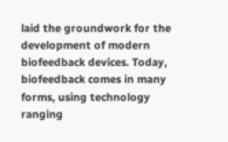laid the groundwork for the development of modern biofeedback devices. Today, biofeedback comes in many forms, using technology ranging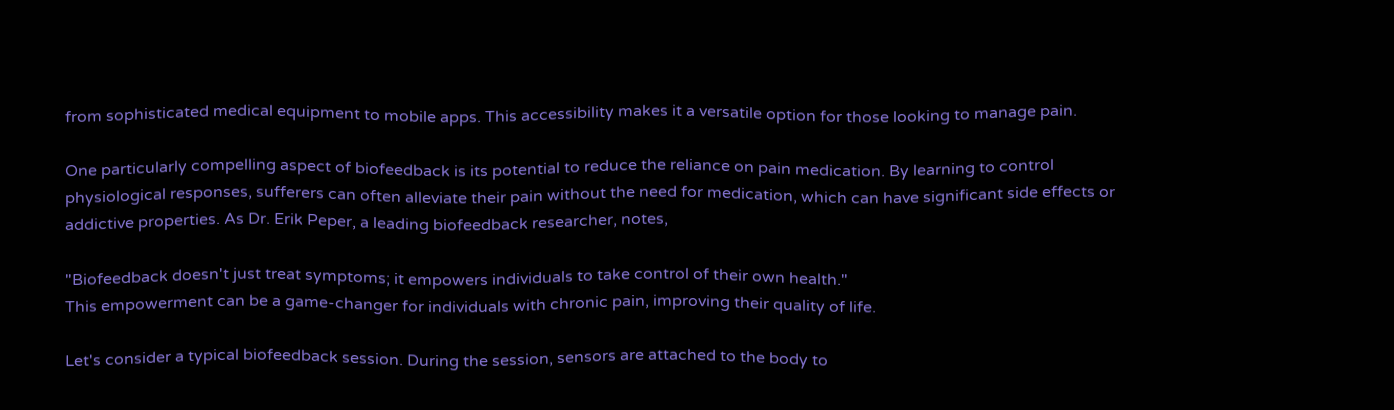from sophisticated medical equipment to mobile apps. This accessibility makes it a versatile option for those looking to manage pain.

One particularly compelling aspect of biofeedback is its potential to reduce the reliance on pain medication. By learning to control physiological responses, sufferers can often alleviate their pain without the need for medication, which can have significant side effects or addictive properties. As Dr. Erik Peper, a leading biofeedback researcher, notes,

"Biofeedback doesn't just treat symptoms; it empowers individuals to take control of their own health."
This empowerment can be a game-changer for individuals with chronic pain, improving their quality of life.

Let's consider a typical biofeedback session. During the session, sensors are attached to the body to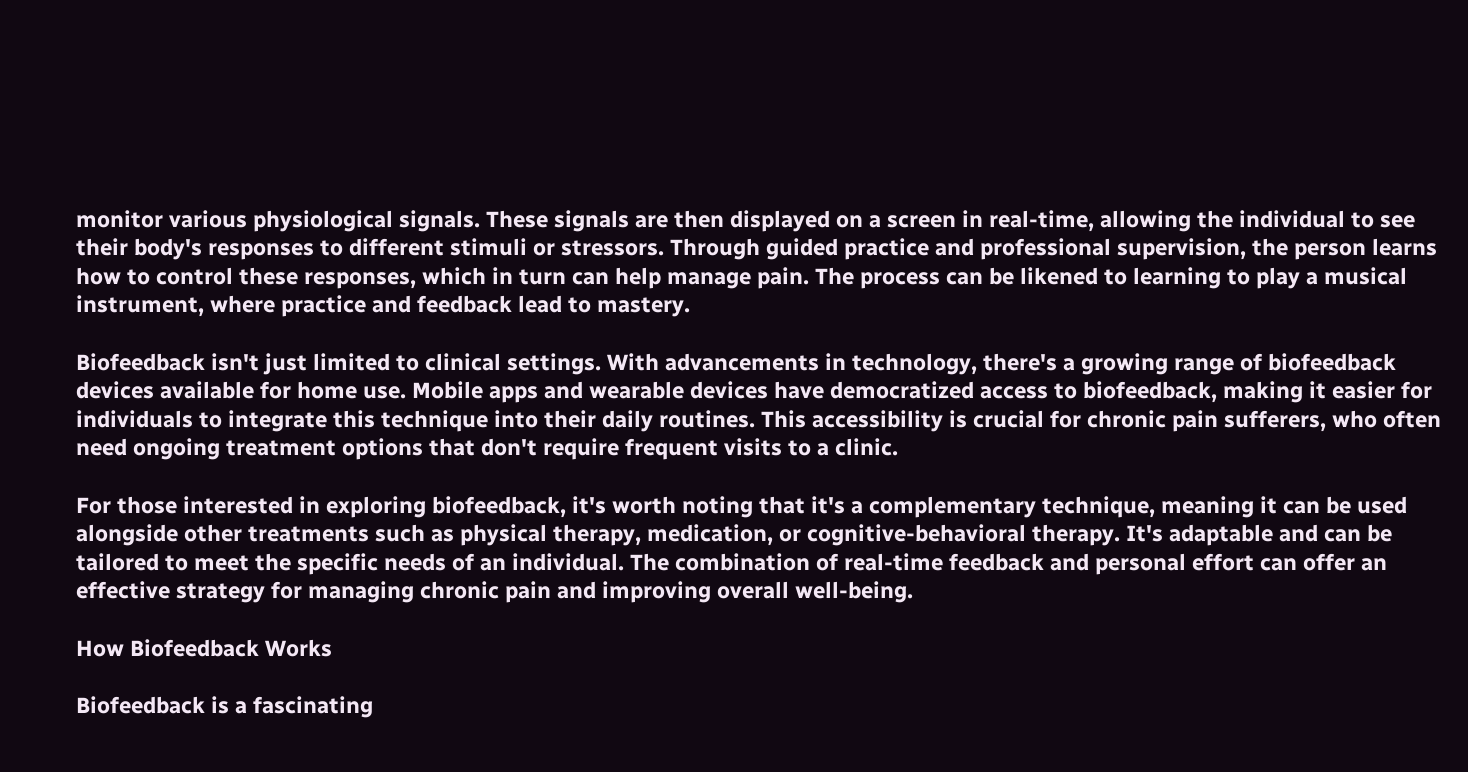monitor various physiological signals. These signals are then displayed on a screen in real-time, allowing the individual to see their body's responses to different stimuli or stressors. Through guided practice and professional supervision, the person learns how to control these responses, which in turn can help manage pain. The process can be likened to learning to play a musical instrument, where practice and feedback lead to mastery.

Biofeedback isn't just limited to clinical settings. With advancements in technology, there's a growing range of biofeedback devices available for home use. Mobile apps and wearable devices have democratized access to biofeedback, making it easier for individuals to integrate this technique into their daily routines. This accessibility is crucial for chronic pain sufferers, who often need ongoing treatment options that don't require frequent visits to a clinic.

For those interested in exploring biofeedback, it's worth noting that it's a complementary technique, meaning it can be used alongside other treatments such as physical therapy, medication, or cognitive-behavioral therapy. It's adaptable and can be tailored to meet the specific needs of an individual. The combination of real-time feedback and personal effort can offer an effective strategy for managing chronic pain and improving overall well-being.

How Biofeedback Works

Biofeedback is a fascinating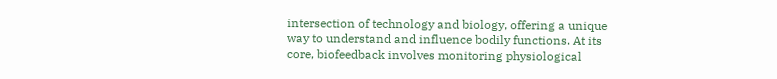intersection of technology and biology, offering a unique way to understand and influence bodily functions. At its core, biofeedback involves monitoring physiological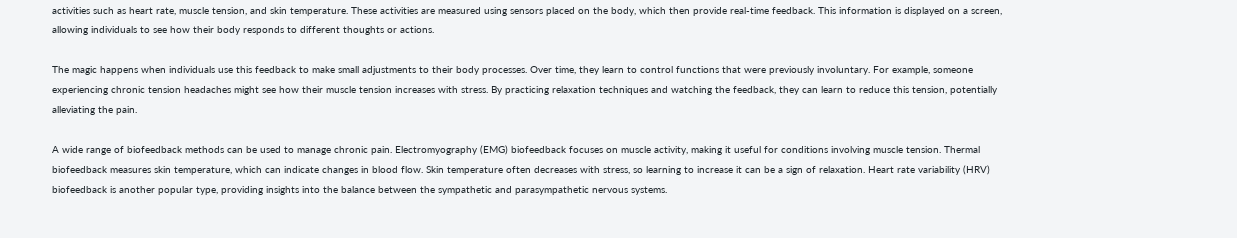activities such as heart rate, muscle tension, and skin temperature. These activities are measured using sensors placed on the body, which then provide real-time feedback. This information is displayed on a screen, allowing individuals to see how their body responds to different thoughts or actions.

The magic happens when individuals use this feedback to make small adjustments to their body processes. Over time, they learn to control functions that were previously involuntary. For example, someone experiencing chronic tension headaches might see how their muscle tension increases with stress. By practicing relaxation techniques and watching the feedback, they can learn to reduce this tension, potentially alleviating the pain.

A wide range of biofeedback methods can be used to manage chronic pain. Electromyography (EMG) biofeedback focuses on muscle activity, making it useful for conditions involving muscle tension. Thermal biofeedback measures skin temperature, which can indicate changes in blood flow. Skin temperature often decreases with stress, so learning to increase it can be a sign of relaxation. Heart rate variability (HRV) biofeedback is another popular type, providing insights into the balance between the sympathetic and parasympathetic nervous systems.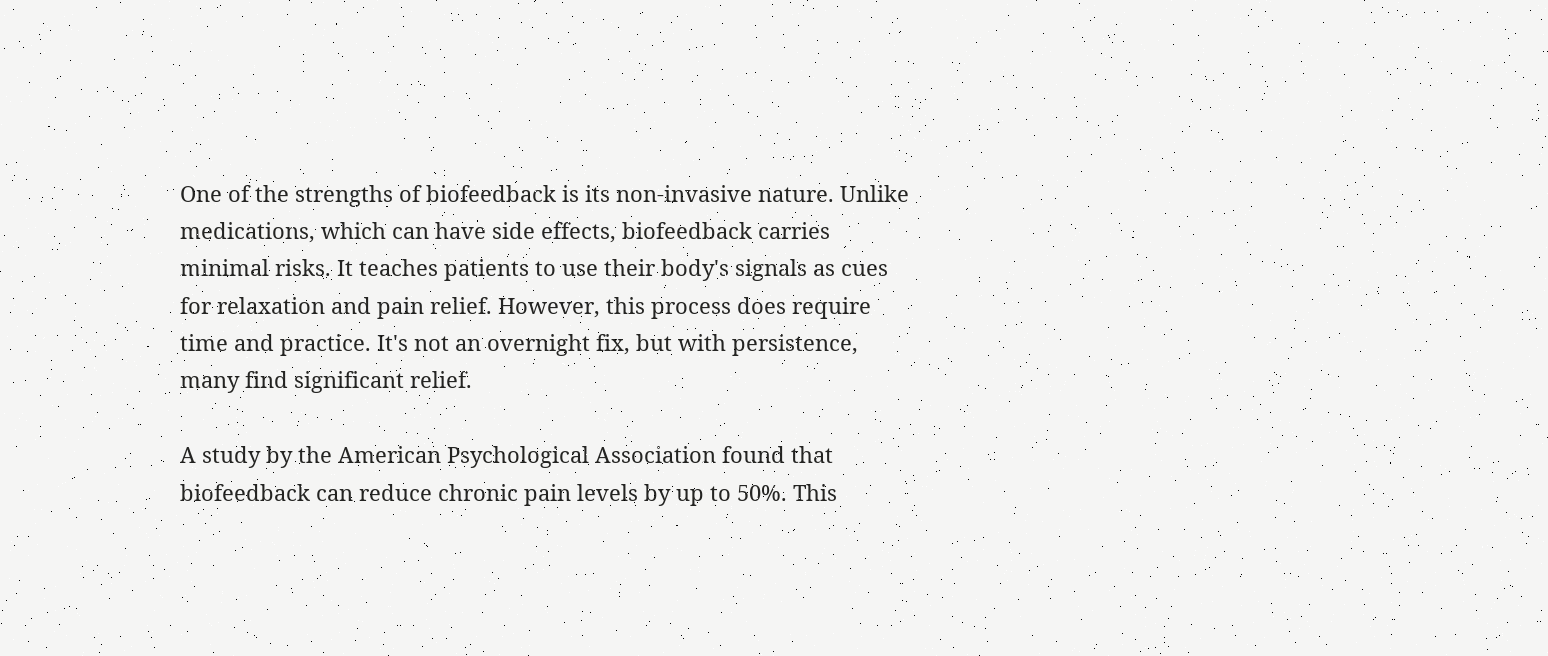One of the strengths of biofeedback is its non-invasive nature. Unlike medications, which can have side effects, biofeedback carries minimal risks. It teaches patients to use their body's signals as cues for relaxation and pain relief. However, this process does require time and practice. It's not an overnight fix, but with persistence, many find significant relief.

A study by the American Psychological Association found that biofeedback can reduce chronic pain levels by up to 50%. This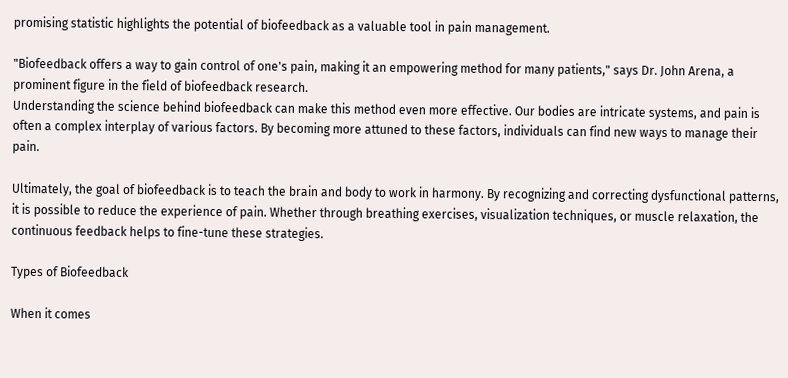promising statistic highlights the potential of biofeedback as a valuable tool in pain management.

"Biofeedback offers a way to gain control of one's pain, making it an empowering method for many patients," says Dr. John Arena, a prominent figure in the field of biofeedback research.
Understanding the science behind biofeedback can make this method even more effective. Our bodies are intricate systems, and pain is often a complex interplay of various factors. By becoming more attuned to these factors, individuals can find new ways to manage their pain.

Ultimately, the goal of biofeedback is to teach the brain and body to work in harmony. By recognizing and correcting dysfunctional patterns, it is possible to reduce the experience of pain. Whether through breathing exercises, visualization techniques, or muscle relaxation, the continuous feedback helps to fine-tune these strategies.

Types of Biofeedback

When it comes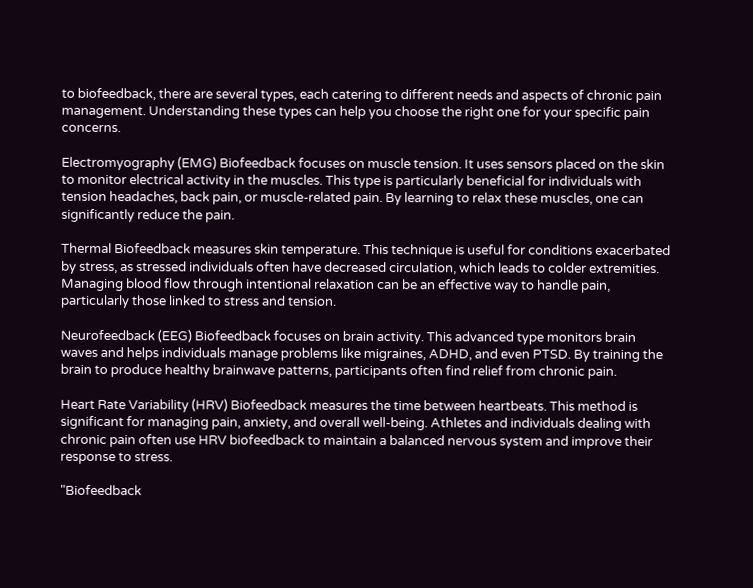to biofeedback, there are several types, each catering to different needs and aspects of chronic pain management. Understanding these types can help you choose the right one for your specific pain concerns.

Electromyography (EMG) Biofeedback focuses on muscle tension. It uses sensors placed on the skin to monitor electrical activity in the muscles. This type is particularly beneficial for individuals with tension headaches, back pain, or muscle-related pain. By learning to relax these muscles, one can significantly reduce the pain.

Thermal Biofeedback measures skin temperature. This technique is useful for conditions exacerbated by stress, as stressed individuals often have decreased circulation, which leads to colder extremities. Managing blood flow through intentional relaxation can be an effective way to handle pain, particularly those linked to stress and tension.

Neurofeedback (EEG) Biofeedback focuses on brain activity. This advanced type monitors brain waves and helps individuals manage problems like migraines, ADHD, and even PTSD. By training the brain to produce healthy brainwave patterns, participants often find relief from chronic pain.

Heart Rate Variability (HRV) Biofeedback measures the time between heartbeats. This method is significant for managing pain, anxiety, and overall well-being. Athletes and individuals dealing with chronic pain often use HRV biofeedback to maintain a balanced nervous system and improve their response to stress.

"Biofeedback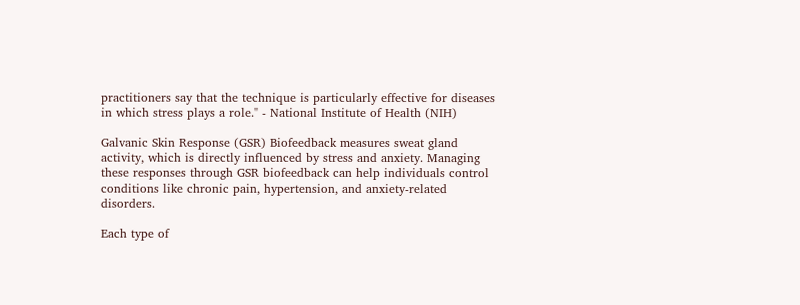practitioners say that the technique is particularly effective for diseases in which stress plays a role." - National Institute of Health (NIH)

Galvanic Skin Response (GSR) Biofeedback measures sweat gland activity, which is directly influenced by stress and anxiety. Managing these responses through GSR biofeedback can help individuals control conditions like chronic pain, hypertension, and anxiety-related disorders.

Each type of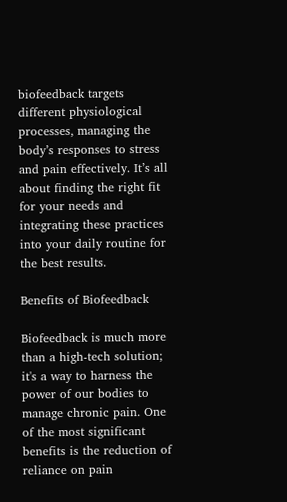biofeedback targets different physiological processes, managing the body’s responses to stress and pain effectively. It’s all about finding the right fit for your needs and integrating these practices into your daily routine for the best results.

Benefits of Biofeedback

Biofeedback is much more than a high-tech solution; it's a way to harness the power of our bodies to manage chronic pain. One of the most significant benefits is the reduction of reliance on pain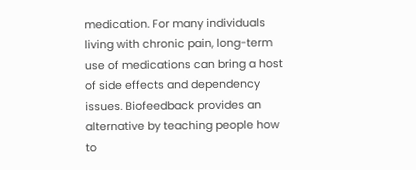medication. For many individuals living with chronic pain, long-term use of medications can bring a host of side effects and dependency issues. Biofeedback provides an alternative by teaching people how to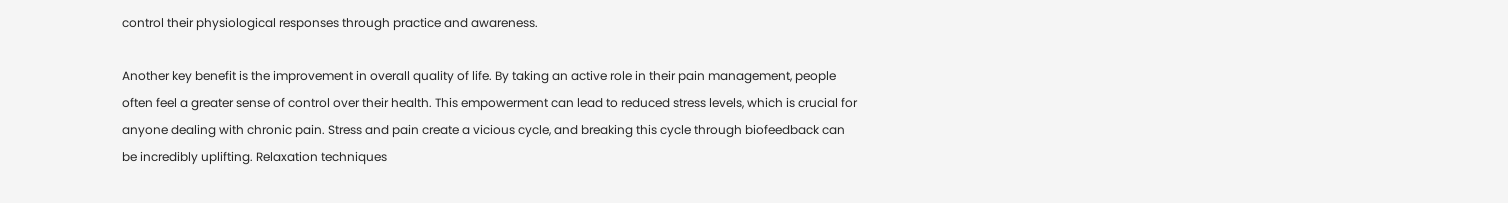control their physiological responses through practice and awareness.

Another key benefit is the improvement in overall quality of life. By taking an active role in their pain management, people often feel a greater sense of control over their health. This empowerment can lead to reduced stress levels, which is crucial for anyone dealing with chronic pain. Stress and pain create a vicious cycle, and breaking this cycle through biofeedback can be incredibly uplifting. Relaxation techniques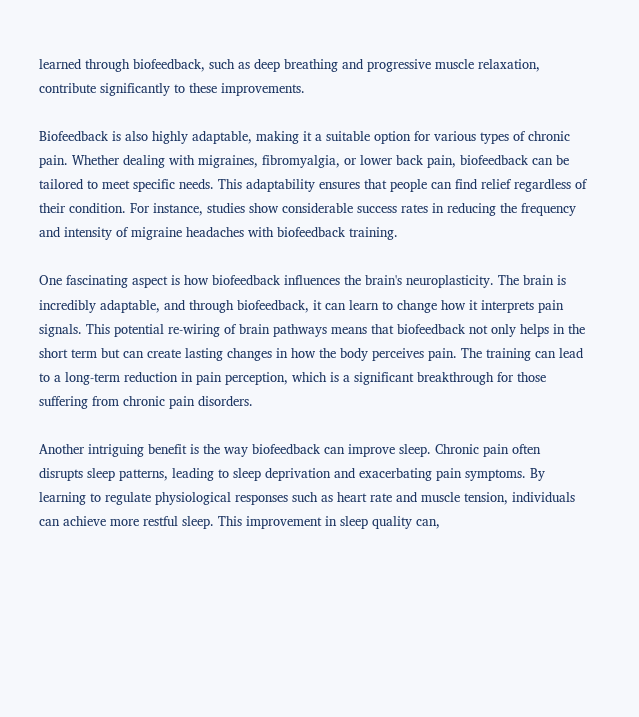learned through biofeedback, such as deep breathing and progressive muscle relaxation, contribute significantly to these improvements.

Biofeedback is also highly adaptable, making it a suitable option for various types of chronic pain. Whether dealing with migraines, fibromyalgia, or lower back pain, biofeedback can be tailored to meet specific needs. This adaptability ensures that people can find relief regardless of their condition. For instance, studies show considerable success rates in reducing the frequency and intensity of migraine headaches with biofeedback training.

One fascinating aspect is how biofeedback influences the brain's neuroplasticity. The brain is incredibly adaptable, and through biofeedback, it can learn to change how it interprets pain signals. This potential re-wiring of brain pathways means that biofeedback not only helps in the short term but can create lasting changes in how the body perceives pain. The training can lead to a long-term reduction in pain perception, which is a significant breakthrough for those suffering from chronic pain disorders.

Another intriguing benefit is the way biofeedback can improve sleep. Chronic pain often disrupts sleep patterns, leading to sleep deprivation and exacerbating pain symptoms. By learning to regulate physiological responses such as heart rate and muscle tension, individuals can achieve more restful sleep. This improvement in sleep quality can,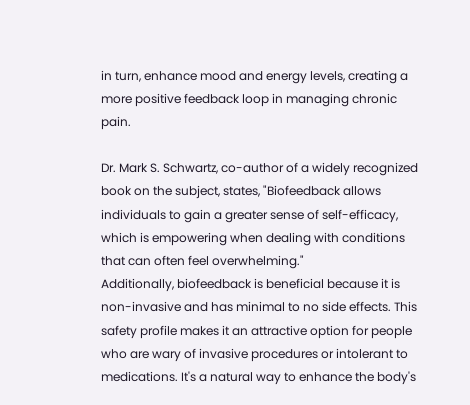in turn, enhance mood and energy levels, creating a more positive feedback loop in managing chronic pain.

Dr. Mark S. Schwartz, co-author of a widely recognized book on the subject, states, "Biofeedback allows individuals to gain a greater sense of self-efficacy, which is empowering when dealing with conditions that can often feel overwhelming."
Additionally, biofeedback is beneficial because it is non-invasive and has minimal to no side effects. This safety profile makes it an attractive option for people who are wary of invasive procedures or intolerant to medications. It's a natural way to enhance the body's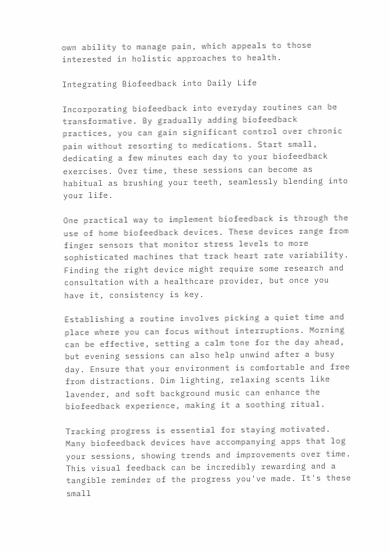own ability to manage pain, which appeals to those interested in holistic approaches to health.

Integrating Biofeedback into Daily Life

Incorporating biofeedback into everyday routines can be transformative. By gradually adding biofeedback practices, you can gain significant control over chronic pain without resorting to medications. Start small, dedicating a few minutes each day to your biofeedback exercises. Over time, these sessions can become as habitual as brushing your teeth, seamlessly blending into your life.

One practical way to implement biofeedback is through the use of home biofeedback devices. These devices range from finger sensors that monitor stress levels to more sophisticated machines that track heart rate variability. Finding the right device might require some research and consultation with a healthcare provider, but once you have it, consistency is key.

Establishing a routine involves picking a quiet time and place where you can focus without interruptions. Morning can be effective, setting a calm tone for the day ahead, but evening sessions can also help unwind after a busy day. Ensure that your environment is comfortable and free from distractions. Dim lighting, relaxing scents like lavender, and soft background music can enhance the biofeedback experience, making it a soothing ritual.

Tracking progress is essential for staying motivated. Many biofeedback devices have accompanying apps that log your sessions, showing trends and improvements over time. This visual feedback can be incredibly rewarding and a tangible reminder of the progress you've made. It's these small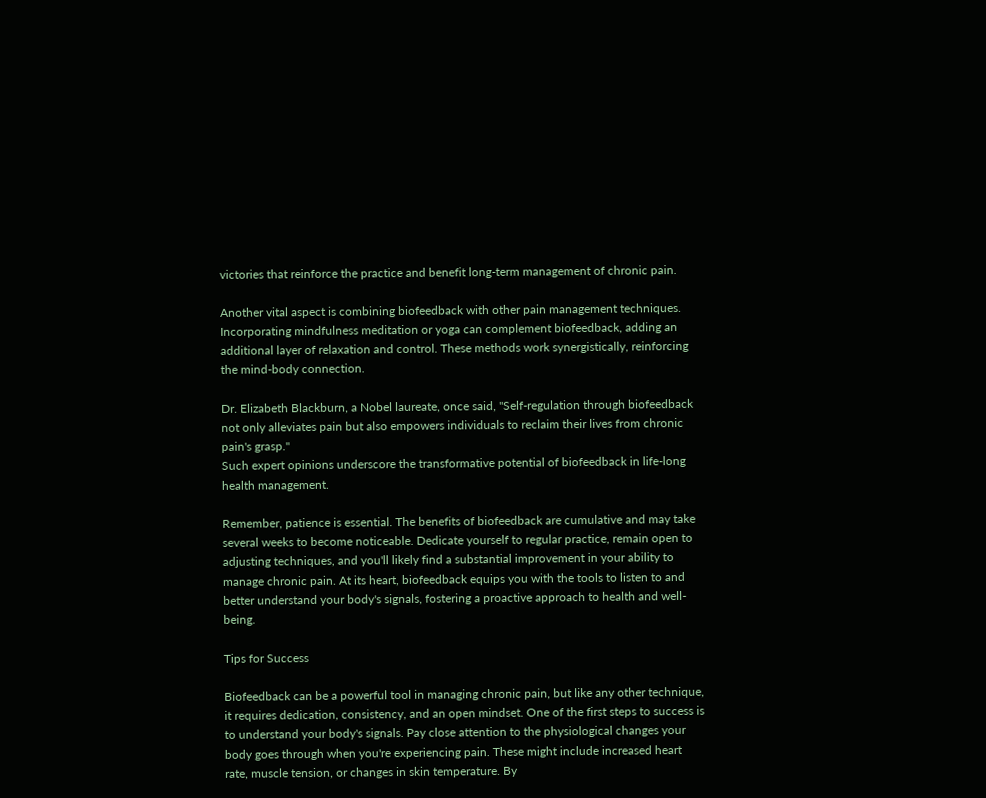victories that reinforce the practice and benefit long-term management of chronic pain.

Another vital aspect is combining biofeedback with other pain management techniques. Incorporating mindfulness meditation or yoga can complement biofeedback, adding an additional layer of relaxation and control. These methods work synergistically, reinforcing the mind-body connection.

Dr. Elizabeth Blackburn, a Nobel laureate, once said, "Self-regulation through biofeedback not only alleviates pain but also empowers individuals to reclaim their lives from chronic pain's grasp."
Such expert opinions underscore the transformative potential of biofeedback in life-long health management.

Remember, patience is essential. The benefits of biofeedback are cumulative and may take several weeks to become noticeable. Dedicate yourself to regular practice, remain open to adjusting techniques, and you'll likely find a substantial improvement in your ability to manage chronic pain. At its heart, biofeedback equips you with the tools to listen to and better understand your body's signals, fostering a proactive approach to health and well-being.

Tips for Success

Biofeedback can be a powerful tool in managing chronic pain, but like any other technique, it requires dedication, consistency, and an open mindset. One of the first steps to success is to understand your body's signals. Pay close attention to the physiological changes your body goes through when you're experiencing pain. These might include increased heart rate, muscle tension, or changes in skin temperature. By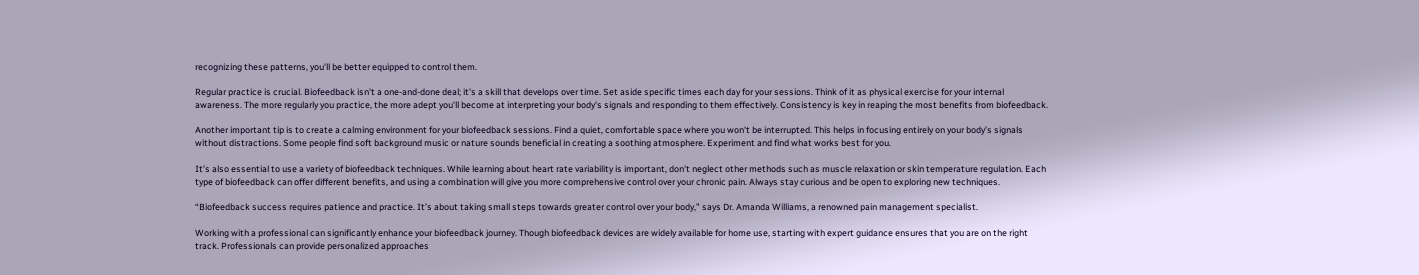recognizing these patterns, you'll be better equipped to control them.

Regular practice is crucial. Biofeedback isn't a one-and-done deal; it's a skill that develops over time. Set aside specific times each day for your sessions. Think of it as physical exercise for your internal awareness. The more regularly you practice, the more adept you'll become at interpreting your body's signals and responding to them effectively. Consistency is key in reaping the most benefits from biofeedback.

Another important tip is to create a calming environment for your biofeedback sessions. Find a quiet, comfortable space where you won't be interrupted. This helps in focusing entirely on your body’s signals without distractions. Some people find soft background music or nature sounds beneficial in creating a soothing atmosphere. Experiment and find what works best for you.

It’s also essential to use a variety of biofeedback techniques. While learning about heart rate variability is important, don't neglect other methods such as muscle relaxation or skin temperature regulation. Each type of biofeedback can offer different benefits, and using a combination will give you more comprehensive control over your chronic pain. Always stay curious and be open to exploring new techniques.

“Biofeedback success requires patience and practice. It’s about taking small steps towards greater control over your body,” says Dr. Amanda Williams, a renowned pain management specialist.

Working with a professional can significantly enhance your biofeedback journey. Though biofeedback devices are widely available for home use, starting with expert guidance ensures that you are on the right track. Professionals can provide personalized approaches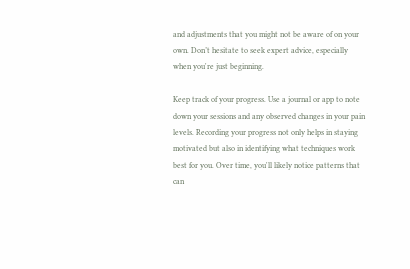and adjustments that you might not be aware of on your own. Don’t hesitate to seek expert advice, especially when you're just beginning.

Keep track of your progress. Use a journal or app to note down your sessions and any observed changes in your pain levels. Recording your progress not only helps in staying motivated but also in identifying what techniques work best for you. Over time, you'll likely notice patterns that can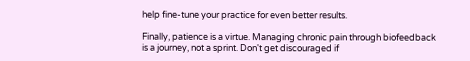help fine-tune your practice for even better results.

Finally, patience is a virtue. Managing chronic pain through biofeedback is a journey, not a sprint. Don't get discouraged if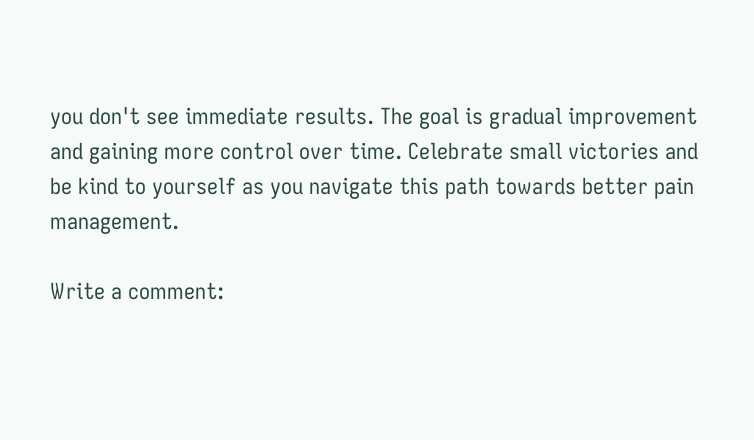you don't see immediate results. The goal is gradual improvement and gaining more control over time. Celebrate small victories and be kind to yourself as you navigate this path towards better pain management.

Write a comment: